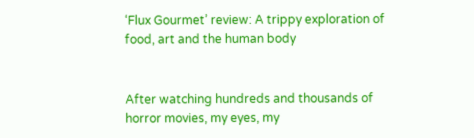‘Flux Gourmet’ review: A trippy exploration of food, art and the human body


After watching hundreds and thousands of horror movies, my eyes, my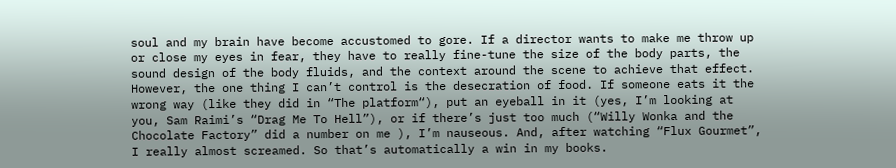soul and my brain have become accustomed to gore. If a director wants to make me throw up or close my eyes in fear, they have to really fine-tune the size of the body parts, the sound design of the body fluids, and the context around the scene to achieve that effect. However, the one thing I can’t control is the desecration of food. If someone eats it the wrong way (like they did in “The platform“), put an eyeball in it (yes, I’m looking at you, Sam Raimi’s “Drag Me To Hell”), or if there’s just too much (“Willy Wonka and the Chocolate Factory” did a number on me ), I’m nauseous. And, after watching “Flux Gourmet”, I really almost screamed. So that’s automatically a win in my books.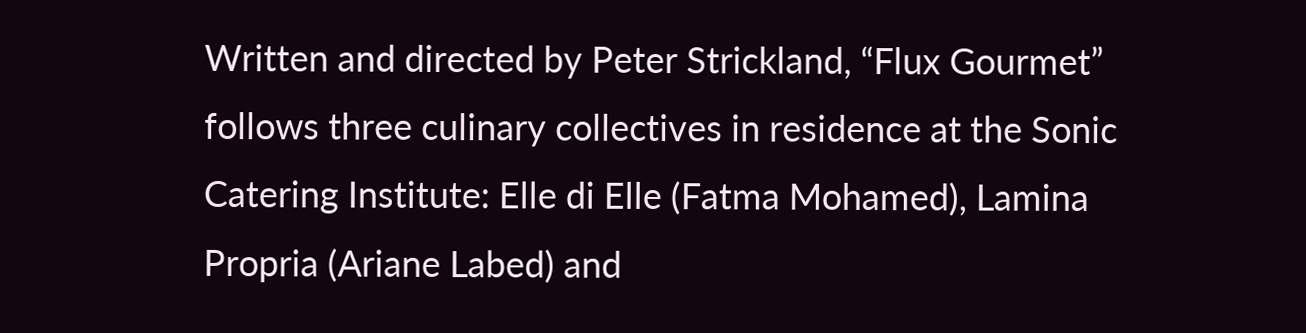Written and directed by Peter Strickland, “Flux Gourmet” follows three culinary collectives in residence at the Sonic Catering Institute: Elle di Elle (Fatma Mohamed), Lamina Propria (Ariane Labed) and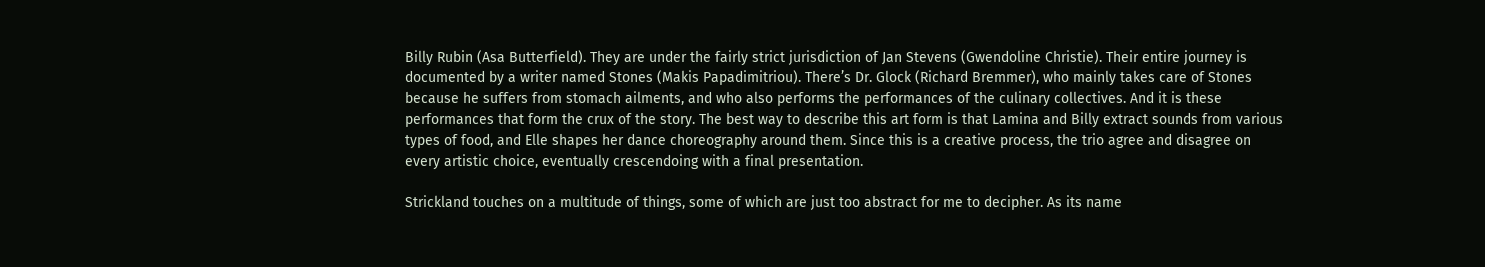Billy Rubin (Asa Butterfield). They are under the fairly strict jurisdiction of Jan Stevens (Gwendoline Christie). Their entire journey is documented by a writer named Stones (Makis Papadimitriou). There’s Dr. Glock (Richard Bremmer), who mainly takes care of Stones because he suffers from stomach ailments, and who also performs the performances of the culinary collectives. And it is these performances that form the crux of the story. The best way to describe this art form is that Lamina and Billy extract sounds from various types of food, and Elle shapes her dance choreography around them. Since this is a creative process, the trio agree and disagree on every artistic choice, eventually crescendoing with a final presentation.

Strickland touches on a multitude of things, some of which are just too abstract for me to decipher. As its name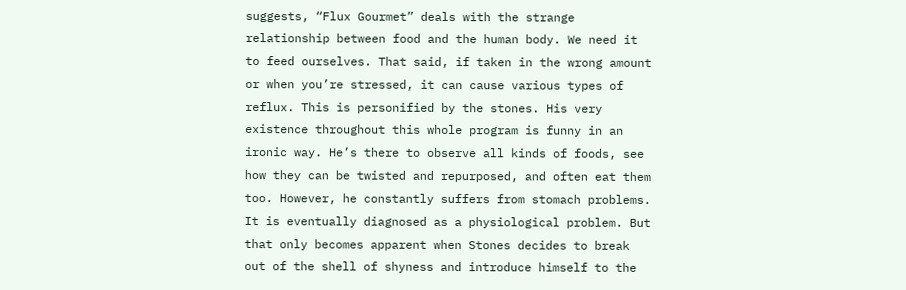suggests, “Flux Gourmet” deals with the strange relationship between food and the human body. We need it to feed ourselves. That said, if taken in the wrong amount or when you’re stressed, it can cause various types of reflux. This is personified by the stones. His very existence throughout this whole program is funny in an ironic way. He’s there to observe all kinds of foods, see how they can be twisted and repurposed, and often eat them too. However, he constantly suffers from stomach problems. It is eventually diagnosed as a physiological problem. But that only becomes apparent when Stones decides to break out of the shell of shyness and introduce himself to the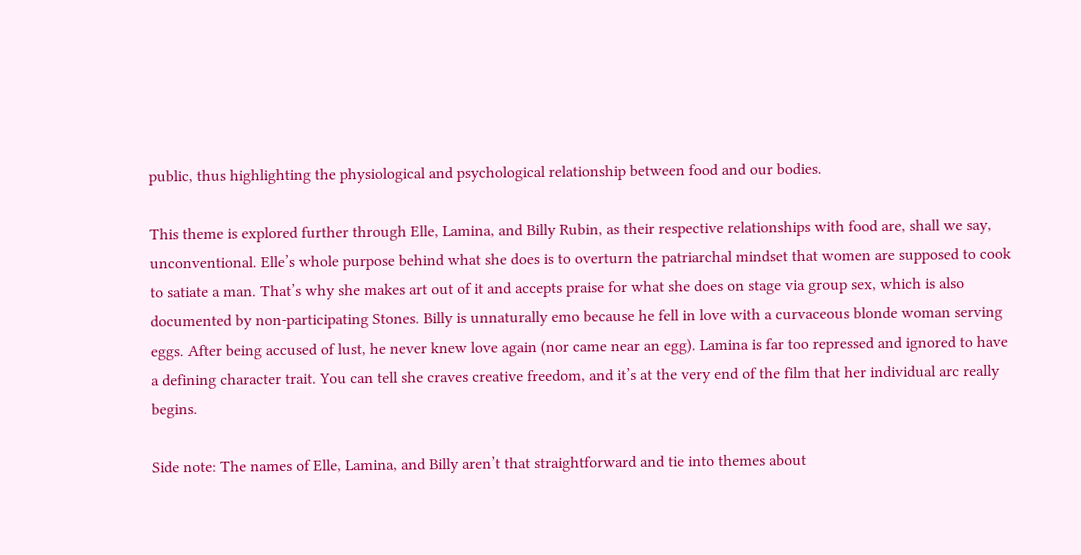public, thus highlighting the physiological and psychological relationship between food and our bodies.

This theme is explored further through Elle, Lamina, and Billy Rubin, as their respective relationships with food are, shall we say, unconventional. Elle’s whole purpose behind what she does is to overturn the patriarchal mindset that women are supposed to cook to satiate a man. That’s why she makes art out of it and accepts praise for what she does on stage via group sex, which is also documented by non-participating Stones. Billy is unnaturally emo because he fell in love with a curvaceous blonde woman serving eggs. After being accused of lust, he never knew love again (nor came near an egg). Lamina is far too repressed and ignored to have a defining character trait. You can tell she craves creative freedom, and it’s at the very end of the film that her individual arc really begins.

Side note: The names of Elle, Lamina, and Billy aren’t that straightforward and tie into themes about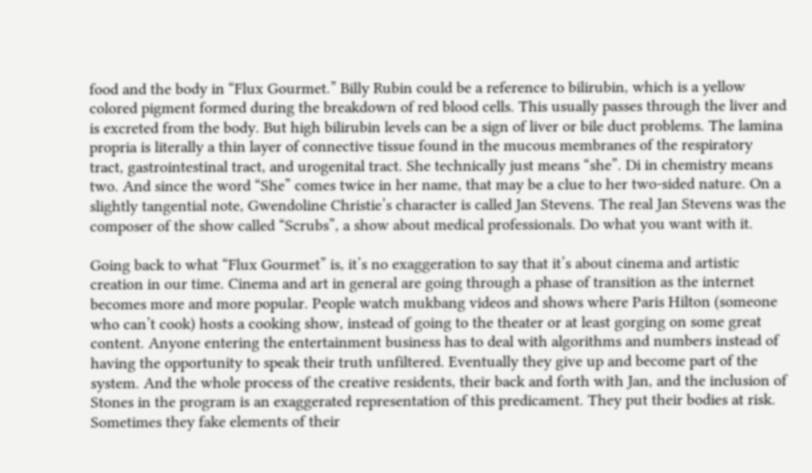food and the body in “Flux Gourmet.” Billy Rubin could be a reference to bilirubin, which is a yellow colored pigment formed during the breakdown of red blood cells. This usually passes through the liver and is excreted from the body. But high bilirubin levels can be a sign of liver or bile duct problems. The lamina propria is literally a thin layer of connective tissue found in the mucous membranes of the respiratory tract, gastrointestinal tract, and urogenital tract. She technically just means “she”. Di in chemistry means two. And since the word “She” comes twice in her name, that may be a clue to her two-sided nature. On a slightly tangential note, Gwendoline Christie’s character is called Jan Stevens. The real Jan Stevens was the composer of the show called “Scrubs”, a show about medical professionals. Do what you want with it.

Going back to what “Flux Gourmet” is, it’s no exaggeration to say that it’s about cinema and artistic creation in our time. Cinema and art in general are going through a phase of transition as the internet becomes more and more popular. People watch mukbang videos and shows where Paris Hilton (someone who can’t cook) hosts a cooking show, instead of going to the theater or at least gorging on some great content. Anyone entering the entertainment business has to deal with algorithms and numbers instead of having the opportunity to speak their truth unfiltered. Eventually they give up and become part of the system. And the whole process of the creative residents, their back and forth with Jan, and the inclusion of Stones in the program is an exaggerated representation of this predicament. They put their bodies at risk. Sometimes they fake elements of their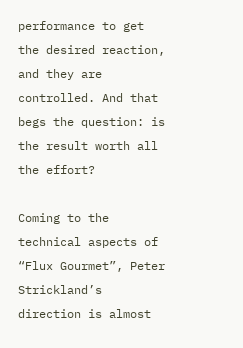performance to get the desired reaction, and they are controlled. And that begs the question: is the result worth all the effort?

Coming to the technical aspects of “Flux Gourmet”, Peter Strickland’s direction is almost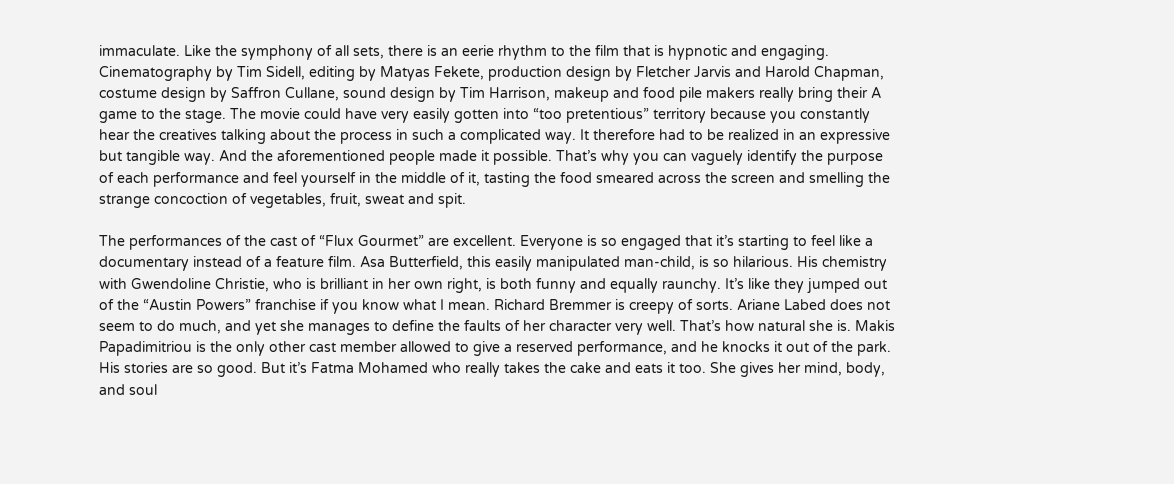immaculate. Like the symphony of all sets, there is an eerie rhythm to the film that is hypnotic and engaging. Cinematography by Tim Sidell, editing by Matyas Fekete, production design by Fletcher Jarvis and Harold Chapman, costume design by Saffron Cullane, sound design by Tim Harrison, makeup and food pile makers really bring their A game to the stage. The movie could have very easily gotten into “too pretentious” territory because you constantly hear the creatives talking about the process in such a complicated way. It therefore had to be realized in an expressive but tangible way. And the aforementioned people made it possible. That’s why you can vaguely identify the purpose of each performance and feel yourself in the middle of it, tasting the food smeared across the screen and smelling the strange concoction of vegetables, fruit, sweat and spit.

The performances of the cast of “Flux Gourmet” are excellent. Everyone is so engaged that it’s starting to feel like a documentary instead of a feature film. Asa Butterfield, this easily manipulated man-child, is so hilarious. His chemistry with Gwendoline Christie, who is brilliant in her own right, is both funny and equally raunchy. It’s like they jumped out of the “Austin Powers” franchise if you know what I mean. Richard Bremmer is creepy of sorts. Ariane Labed does not seem to do much, and yet she manages to define the faults of her character very well. That’s how natural she is. Makis Papadimitriou is the only other cast member allowed to give a reserved performance, and he knocks it out of the park. His stories are so good. But it’s Fatma Mohamed who really takes the cake and eats it too. She gives her mind, body, and soul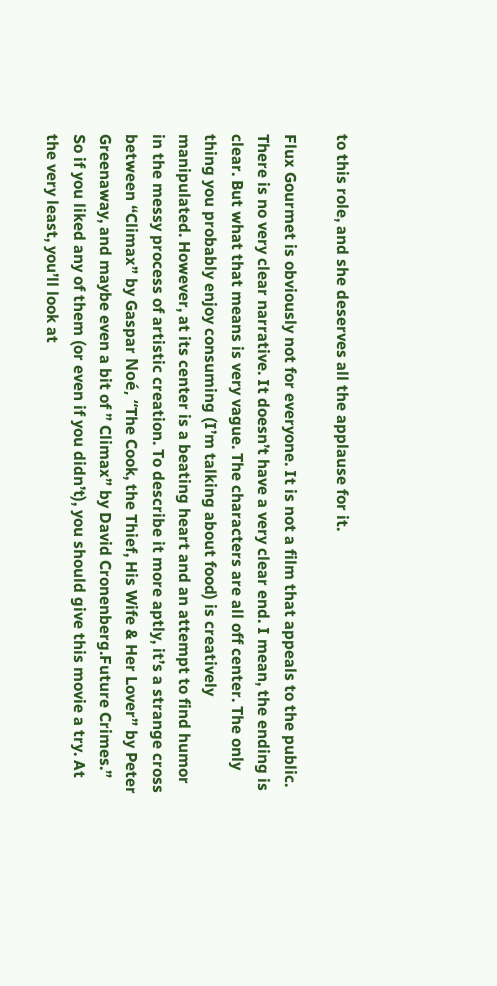to this role, and she deserves all the applause for it.

Flux Gourmet is obviously not for everyone. It is not a film that appeals to the public. There is no very clear narrative. It doesn’t have a very clear end. I mean, the ending is clear. But what that means is very vague. The characters are all off center. The only thing you probably enjoy consuming (I’m talking about food) is creatively manipulated. However, at its center is a beating heart and an attempt to find humor in the messy process of artistic creation. To describe it more aptly, it’s a strange cross between “Climax” by Gaspar Noé, “The Cook, the Thief, His Wife & Her Lover” by Peter Greenaway, and maybe even a bit of ” Climax” by David Cronenberg.Future Crimes.” So if you liked any of them (or even if you didn’t), you should give this movie a try. At the very least, you’ll look at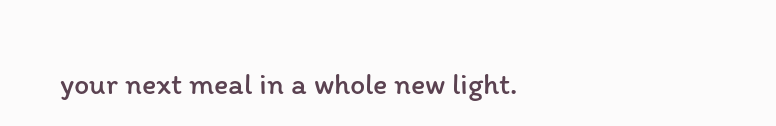your next meal in a whole new light.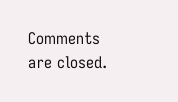Comments are closed.